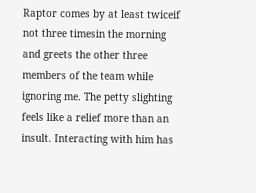Raptor comes by at least twiceif not three timesin the morning and greets the other three members of the team while ignoring me. The petty slighting feels like a relief more than an insult. Interacting with him has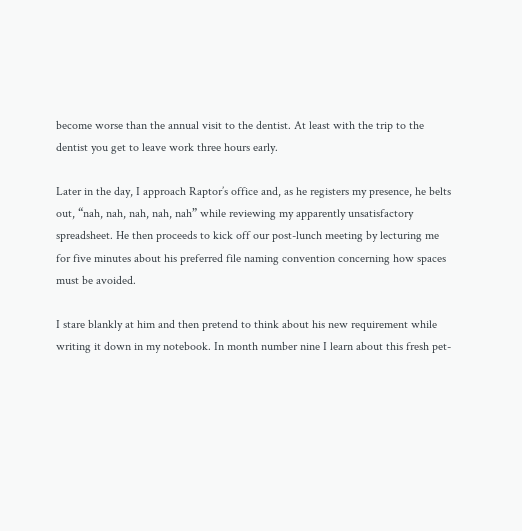become worse than the annual visit to the dentist. At least with the trip to the dentist you get to leave work three hours early.

Later in the day, I approach Raptor’s office and, as he registers my presence, he belts out, “nah, nah, nah, nah, nah” while reviewing my apparently unsatisfactory spreadsheet. He then proceeds to kick off our post-lunch meeting by lecturing me for five minutes about his preferred file naming convention concerning how spaces must be avoided.

I stare blankly at him and then pretend to think about his new requirement while writing it down in my notebook. In month number nine I learn about this fresh pet-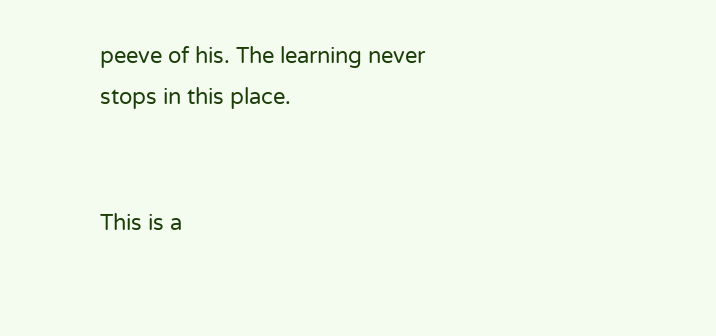peeve of his. The learning never stops in this place.


This is a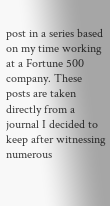post in a series based on my time working at a Fortune 500 company. These posts are taken directly from a journal I decided to keep after witnessing numerous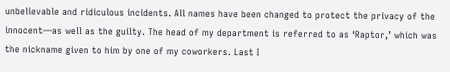unbelievable and ridiculous incidents. All names have been changed to protect the privacy of the innocent―as well as the guilty. The head of my department is referred to as ‘Raptor,’ which was the nickname given to him by one of my coworkers. Last I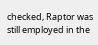checked, Raptor was still employed in the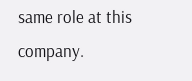same role at this company.